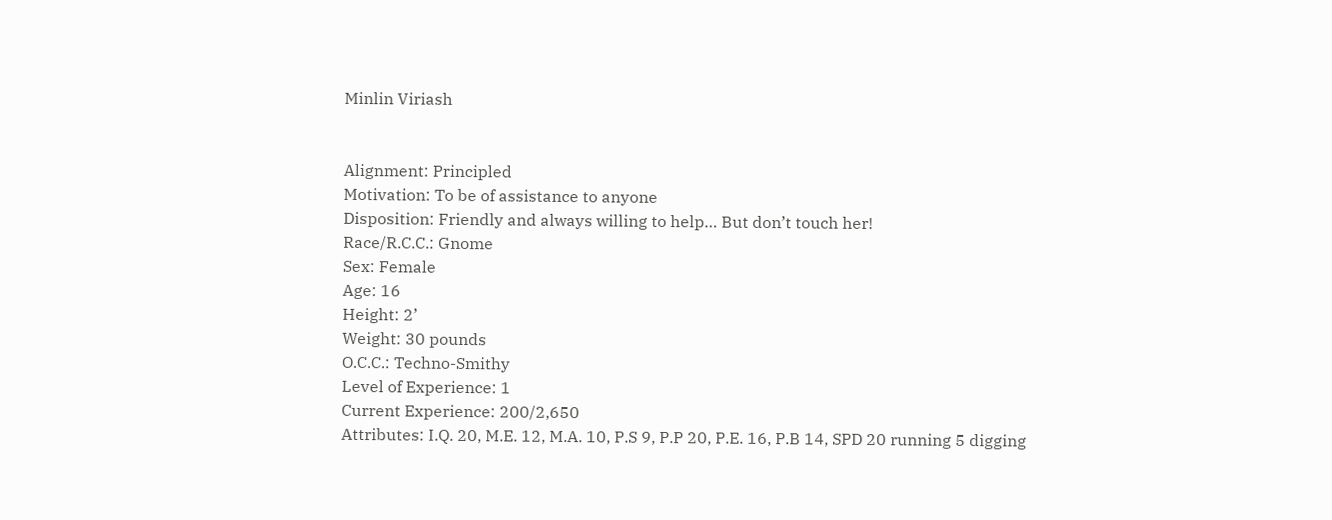Minlin Viriash


Alignment: Principled
Motivation: To be of assistance to anyone
Disposition: Friendly and always willing to help… But don’t touch her!
Race/R.C.C.: Gnome
Sex: Female
Age: 16
Height: 2’
Weight: 30 pounds
O.C.C.: Techno-Smithy
Level of Experience: 1
Current Experience: 200/2,650
Attributes: I.Q. 20, M.E. 12, M.A. 10, P.S 9, P.P 20, P.E. 16, P.B 14, SPD 20 running 5 digging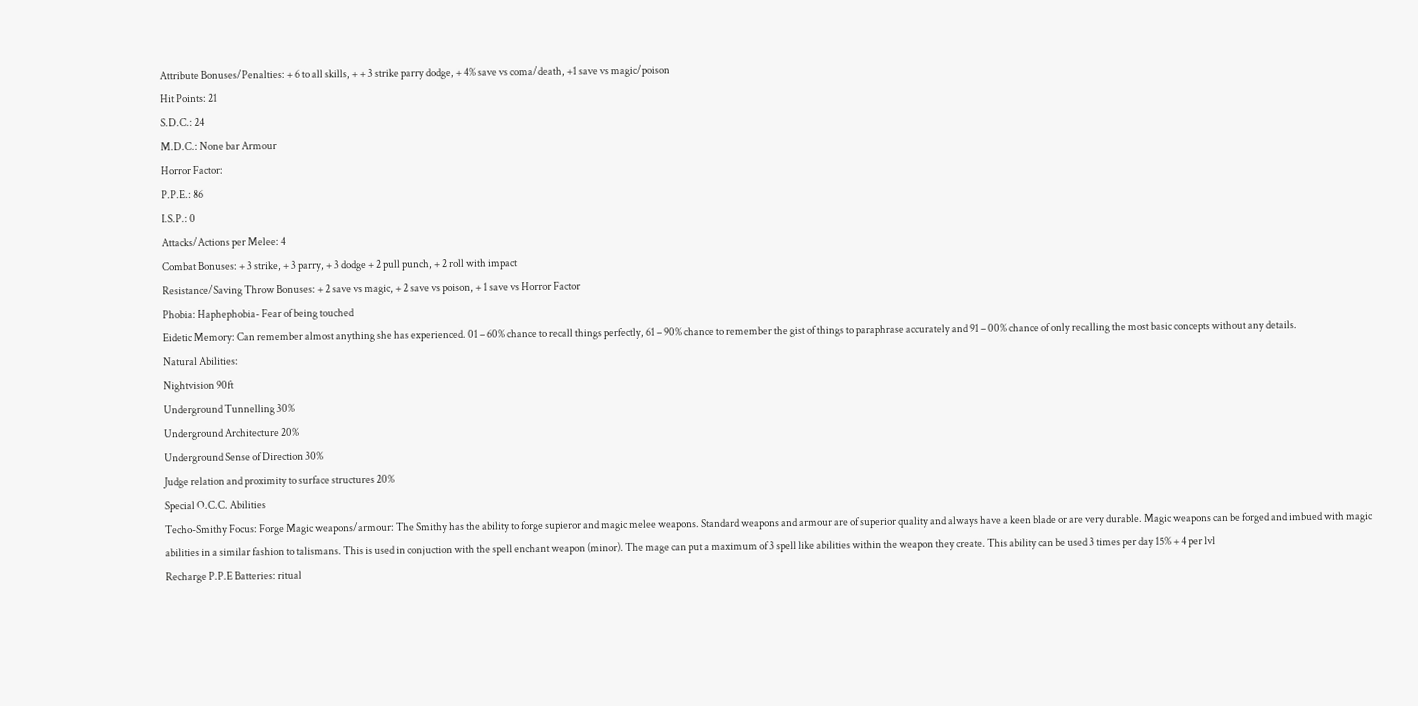Attribute Bonuses/Penalties: + 6 to all skills, + + 3 strike parry dodge, + 4% save vs coma/death, +1 save vs magic/poison
Hit Points: 21
S.D.C.: 24
M.D.C.: None bar Armour
Horror Factor:
P.P.E.: 86
I.S.P.: 0
Attacks/Actions per Melee: 4
Combat Bonuses: + 3 strike, + 3 parry, + 3 dodge + 2 pull punch, + 2 roll with impact
Resistance/Saving Throw Bonuses: + 2 save vs magic, + 2 save vs poison, + 1 save vs Horror Factor
Phobia: Haphephobia- Fear of being touched
Eidetic Memory: Can remember almost anything she has experienced. 01 – 60% chance to recall things perfectly, 61 – 90% chance to remember the gist of things to paraphrase accurately and 91 – 00% chance of only recalling the most basic concepts without any details.
Natural Abilities:
Nightvision 90ft
Underground Tunnelling 30%
Underground Architecture 20%
Underground Sense of Direction 30%
Judge relation and proximity to surface structures 20%
Special O.C.C. Abilities
Techo-Smithy Focus: Forge Magic weapons/armour: The Smithy has the ability to forge supieror and magic melee weapons. Standard weapons and armour are of superior quality and always have a keen blade or are very durable. Magic weapons can be forged and imbued with magic abilities in a similar fashion to talismans. This is used in conjuction with the spell enchant weapon (minor). The mage can put a maximum of 3 spell like abilities within the weapon they create. This ability can be used 3 times per day 15% + 4 per lvl
Recharge P.P.E Batteries: ritual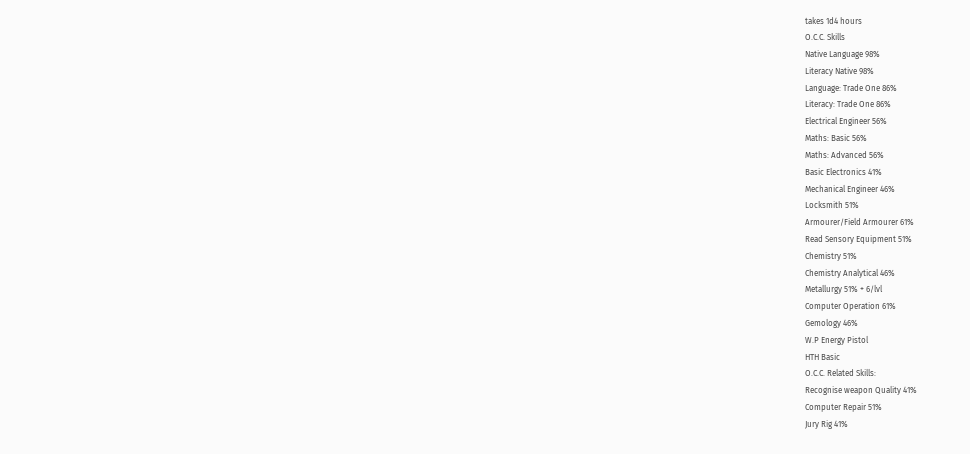takes 1d4 hours
O.C.C. Skills
Native Language 98%
Literacy Native 98%
Language: Trade One 86%
Literacy: Trade One 86%
Electrical Engineer 56%
Maths: Basic 56%
Maths: Advanced 56%
Basic Electronics 41%
Mechanical Engineer 46%
Locksmith 51%
Armourer/Field Armourer 61%
Read Sensory Equipment 51%
Chemistry 51%
Chemistry Analytical 46%
Metallurgy 51% + 6/lvl
Computer Operation 61%
Gemology 46%
W.P Energy Pistol
HTH Basic
O.C.C. Related Skills:
Recognise weapon Quality 41%
Computer Repair 51%
Jury Rig 41%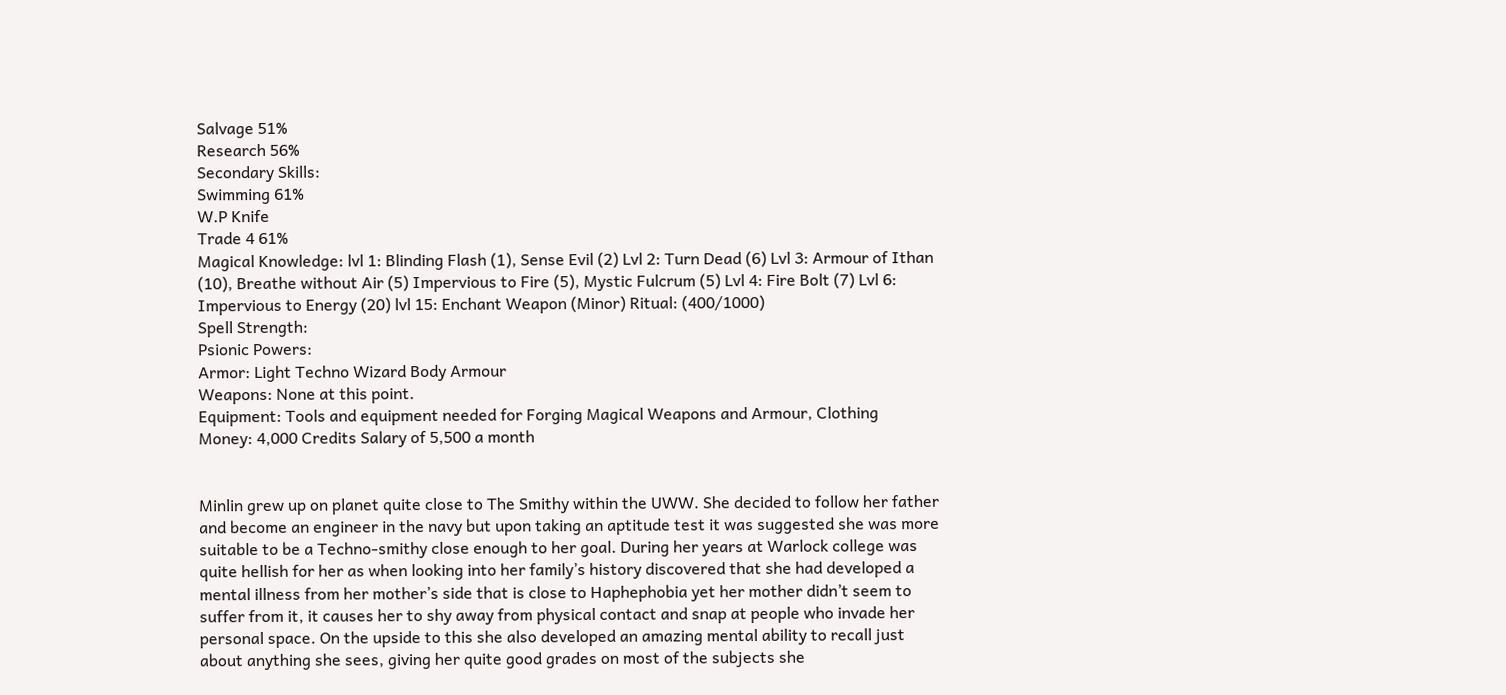Salvage 51%
Research 56%
Secondary Skills:
Swimming 61%
W.P Knife
Trade 4 61%
Magical Knowledge: lvl 1: Blinding Flash (1), Sense Evil (2) Lvl 2: Turn Dead (6) Lvl 3: Armour of Ithan (10), Breathe without Air (5) Impervious to Fire (5), Mystic Fulcrum (5) Lvl 4: Fire Bolt (7) Lvl 6: Impervious to Energy (20) lvl 15: Enchant Weapon (Minor) Ritual: (400/1000)
Spell Strength:
Psionic Powers:
Armor: Light Techno Wizard Body Armour
Weapons: None at this point.
Equipment: Tools and equipment needed for Forging Magical Weapons and Armour, Clothing
Money: 4,000 Credits Salary of 5,500 a month


Minlin grew up on planet quite close to The Smithy within the UWW. She decided to follow her father and become an engineer in the navy but upon taking an aptitude test it was suggested she was more suitable to be a Techno-smithy close enough to her goal. During her years at Warlock college was quite hellish for her as when looking into her family’s history discovered that she had developed a mental illness from her mother’s side that is close to Haphephobia yet her mother didn’t seem to suffer from it, it causes her to shy away from physical contact and snap at people who invade her personal space. On the upside to this she also developed an amazing mental ability to recall just about anything she sees, giving her quite good grades on most of the subjects she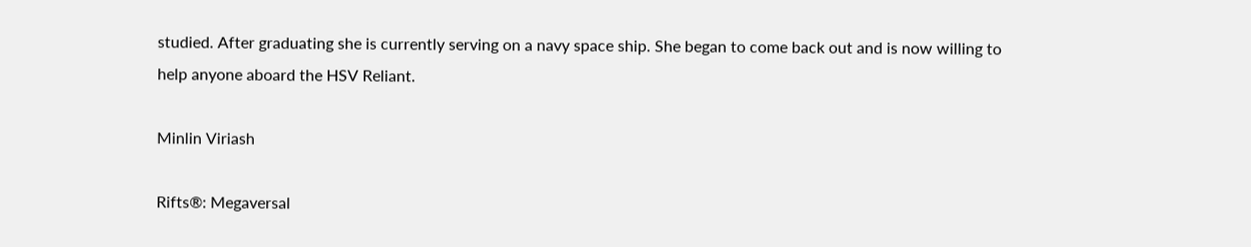studied. After graduating she is currently serving on a navy space ship. She began to come back out and is now willing to help anyone aboard the HSV Reliant.

Minlin Viriash

Rifts®: Megaversal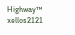Highway™ xellos2121